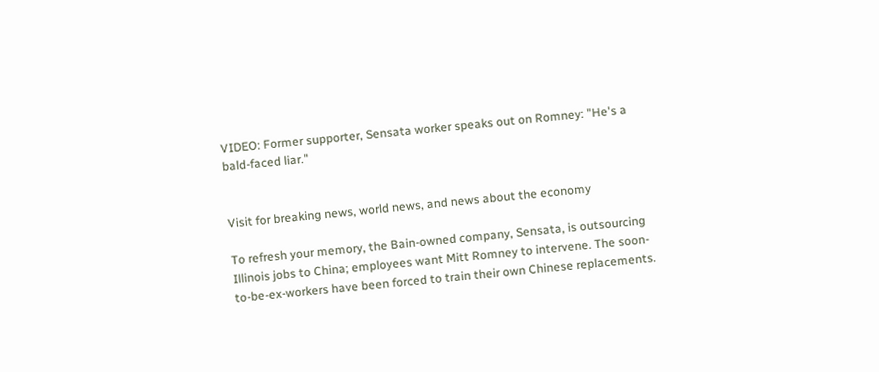VIDEO: Former supporter, Sensata worker speaks out on Romney: "He's a bald-faced liar."


Visit for breaking news, world news, and news about the economy

To refresh your memory, the Bain-owned company, Sensata, is outsourcing Illinois jobs to China; employees want Mitt Romney to intervene. The soon-to-be-ex-workers have been forced to train their own Chinese replacements.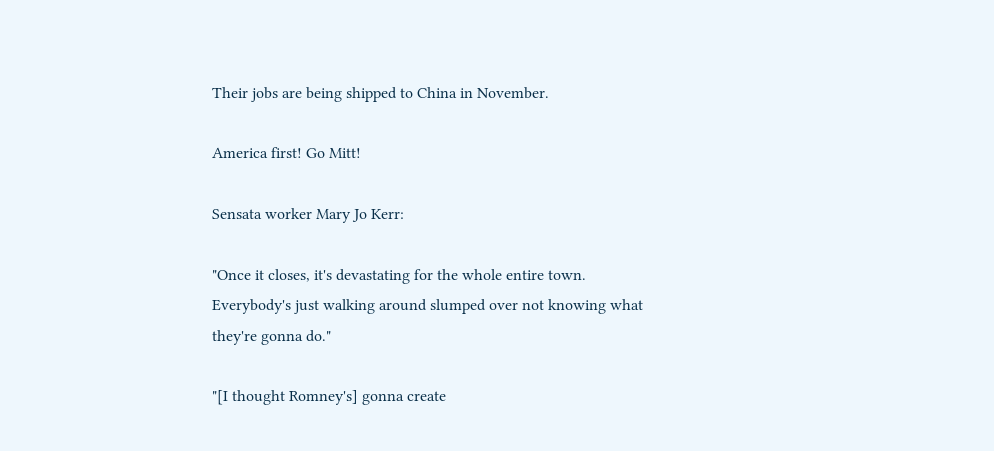Their jobs are being shipped to China in November.

America first! Go Mitt!

Sensata worker Mary Jo Kerr:

"Once it closes, it's devastating for the whole entire town. Everybody's just walking around slumped over not knowing what they're gonna do."

"[I thought Romney's] gonna create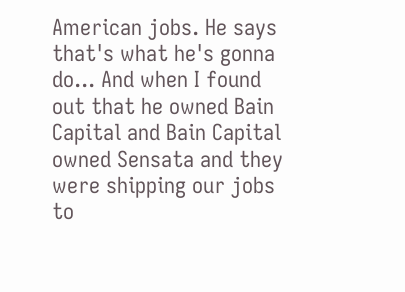American jobs. He says that's what he's gonna do... And when I found out that he owned Bain Capital and Bain Capital owned Sensata and they were shipping our jobs to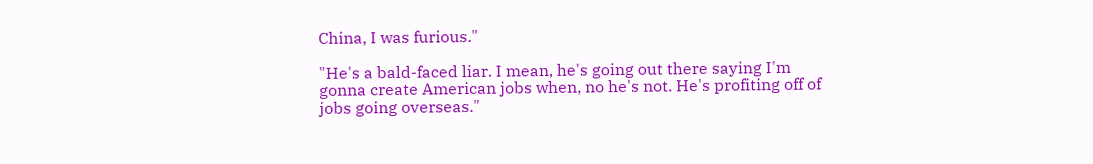China, I was furious."

"He's a bald-faced liar. I mean, he's going out there saying I'm gonna create American jobs when, no he's not. He's profiting off of jobs going overseas."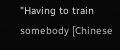"Having to train somebody [Chinese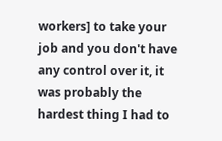workers] to take your job and you don't have any control over it, it was probably the hardest thing I had to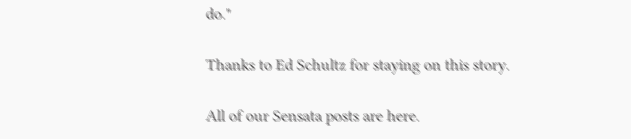do."

Thanks to Ed Schultz for staying on this story.

All of our Sensata posts are here.